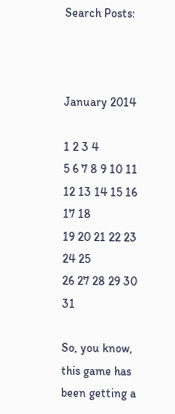Search Posts:



January 2014

1 2 3 4
5 6 7 8 9 10 11
12 13 14 15 16 17 18
19 20 21 22 23 24 25
26 27 28 29 30 31

So, you know, this game has been getting a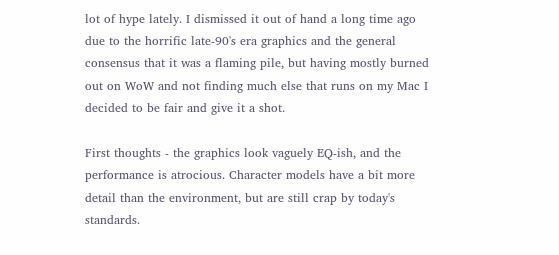lot of hype lately. I dismissed it out of hand a long time ago due to the horrific late-90's era graphics and the general consensus that it was a flaming pile, but having mostly burned out on WoW and not finding much else that runs on my Mac I decided to be fair and give it a shot.

First thoughts - the graphics look vaguely EQ-ish, and the performance is atrocious. Character models have a bit more detail than the environment, but are still crap by today's standards.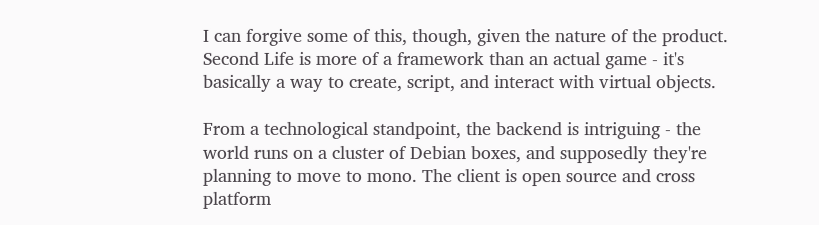I can forgive some of this, though, given the nature of the product. Second Life is more of a framework than an actual game - it's basically a way to create, script, and interact with virtual objects.

From a technological standpoint, the backend is intriguing - the world runs on a cluster of Debian boxes, and supposedly they're planning to move to mono. The client is open source and cross platform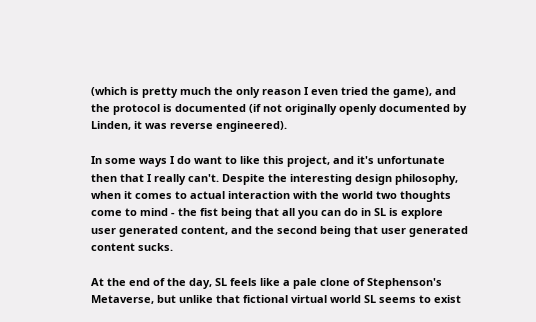(which is pretty much the only reason I even tried the game), and the protocol is documented (if not originally openly documented by Linden, it was reverse engineered).

In some ways I do want to like this project, and it's unfortunate then that I really can't. Despite the interesting design philosophy, when it comes to actual interaction with the world two thoughts come to mind - the fist being that all you can do in SL is explore user generated content, and the second being that user generated content sucks.

At the end of the day, SL feels like a pale clone of Stephenson's Metaverse, but unlike that fictional virtual world SL seems to exist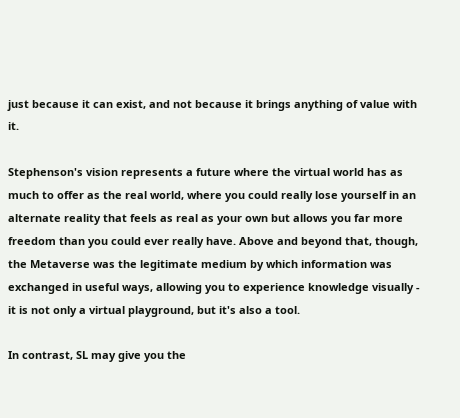just because it can exist, and not because it brings anything of value with it.

Stephenson's vision represents a future where the virtual world has as much to offer as the real world, where you could really lose yourself in an alternate reality that feels as real as your own but allows you far more freedom than you could ever really have. Above and beyond that, though, the Metaverse was the legitimate medium by which information was exchanged in useful ways, allowing you to experience knowledge visually - it is not only a virtual playground, but it's also a tool.

In contrast, SL may give you the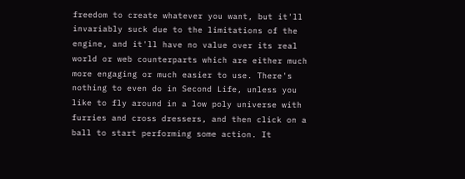freedom to create whatever you want, but it'll invariably suck due to the limitations of the engine, and it'll have no value over its real world or web counterparts which are either much more engaging or much easier to use. There's nothing to even do in Second Life, unless you like to fly around in a low poly universe with furries and cross dressers, and then click on a ball to start performing some action. It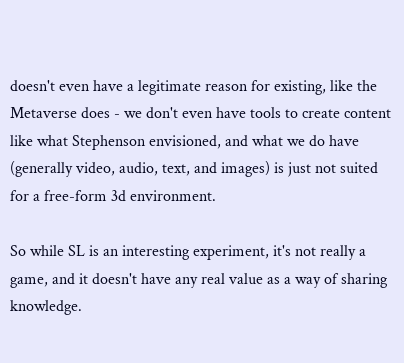doesn't even have a legitimate reason for existing, like the Metaverse does - we don't even have tools to create content like what Stephenson envisioned, and what we do have (generally video, audio, text, and images) is just not suited for a free-form 3d environment.

So while SL is an interesting experiment, it's not really a game, and it doesn't have any real value as a way of sharing knowledge.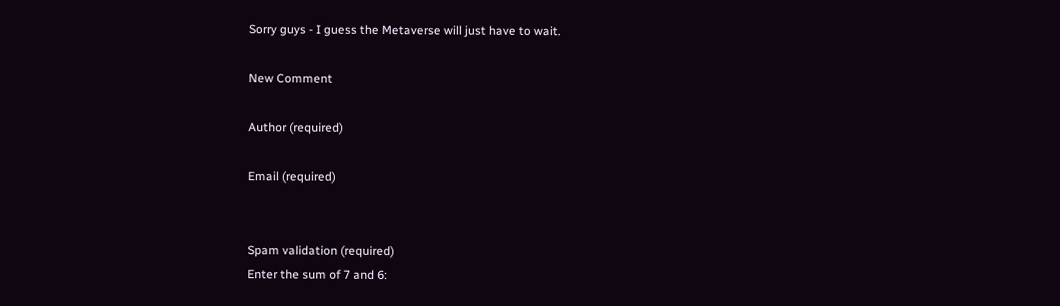Sorry guys - I guess the Metaverse will just have to wait.

New Comment

Author (required)

Email (required)


Spam validation (required)
Enter the sum of 7 and 6: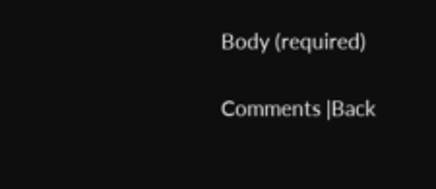Body (required)

Comments |Back